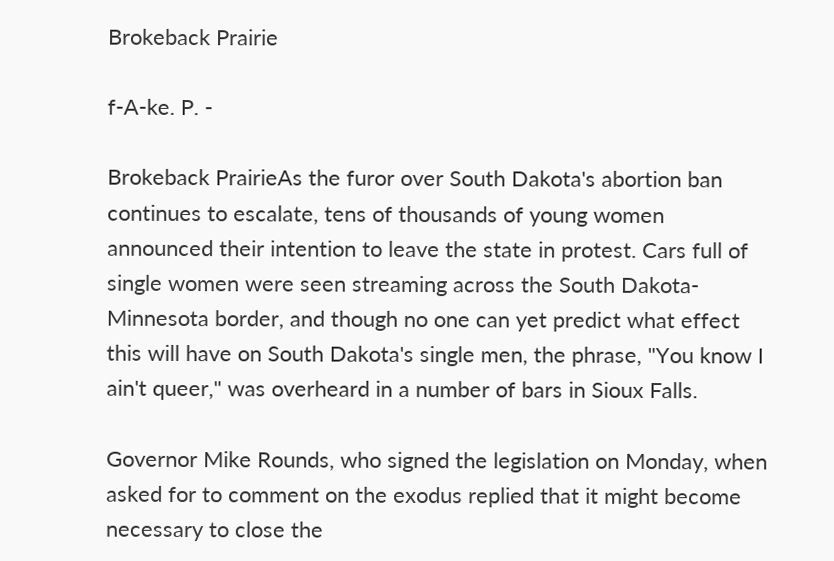Brokeback Prairie

f-A-ke. P. -

Brokeback PrairieAs the furor over South Dakota's abortion ban continues to escalate, tens of thousands of young women announced their intention to leave the state in protest. Cars full of single women were seen streaming across the South Dakota-Minnesota border, and though no one can yet predict what effect this will have on South Dakota's single men, the phrase, "You know I ain't queer," was overheard in a number of bars in Sioux Falls.

Governor Mike Rounds, who signed the legislation on Monday, when asked for to comment on the exodus replied that it might become necessary to close the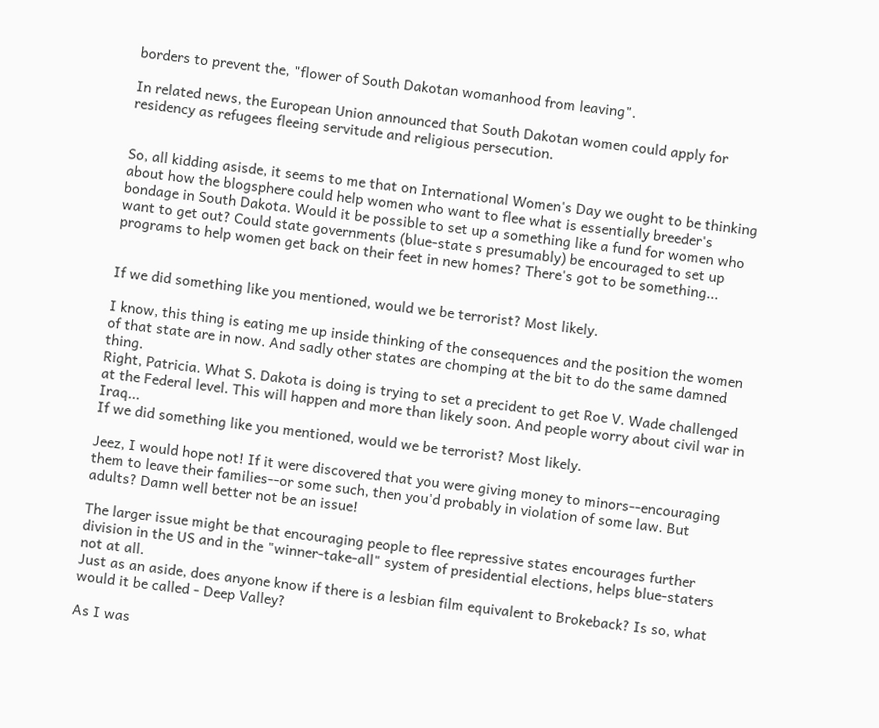borders to prevent the, "flower of South Dakotan womanhood from leaving".

In related news, the European Union announced that South Dakotan women could apply for residency as refugees fleeing servitude and religious persecution.


So, all kidding asisde, it seems to me that on International Women's Day we ought to be thinking about how the blogsphere could help women who want to flee what is essentially breeder's bondage in South Dakota. Would it be possible to set up a something like a fund for women who want to get out? Could state governments (blue-state s presumably) be encouraged to set up programs to help women get back on their feet in new homes? There's got to be something...


If we did something like you mentioned, would we be terrorist? Most likely.

I know, this thing is eating me up inside thinking of the consequences and the position the women of that state are in now. And sadly other states are chomping at the bit to do the same damned thing.
Right, Patricia. What S. Dakota is doing is trying to set a precident to get Roe V. Wade challenged at the Federal level. This will happen and more than likely soon. And people worry about civil war in Iraq...
If we did something like you mentioned, would we be terrorist? Most likely.

Jeez, I would hope not! If it were discovered that you were giving money to minors--encouraging them to leave their families--or some such, then you'd probably in violation of some law. But adults? Damn well better not be an issue!

The larger issue might be that encouraging people to flee repressive states encourages further division in the US and in the "winner-take-all" system of presidential elections, helps blue-staters not at all.
Just as an aside, does anyone know if there is a lesbian film equivalent to Brokeback? Is so, what would it be called - Deep Valley?

As I was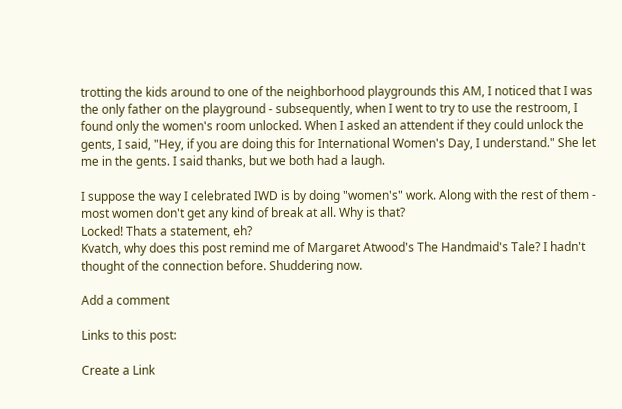trotting the kids around to one of the neighborhood playgrounds this AM, I noticed that I was the only father on the playground - subsequently, when I went to try to use the restroom, I found only the women's room unlocked. When I asked an attendent if they could unlock the gents, I said, "Hey, if you are doing this for International Women's Day, I understand." She let me in the gents. I said thanks, but we both had a laugh.

I suppose the way I celebrated IWD is by doing "women's" work. Along with the rest of them - most women don't get any kind of break at all. Why is that?
Locked! Thats a statement, eh?
Kvatch, why does this post remind me of Margaret Atwood's The Handmaid's Tale? I hadn't thought of the connection before. Shuddering now.

Add a comment

Links to this post:

Create a Link